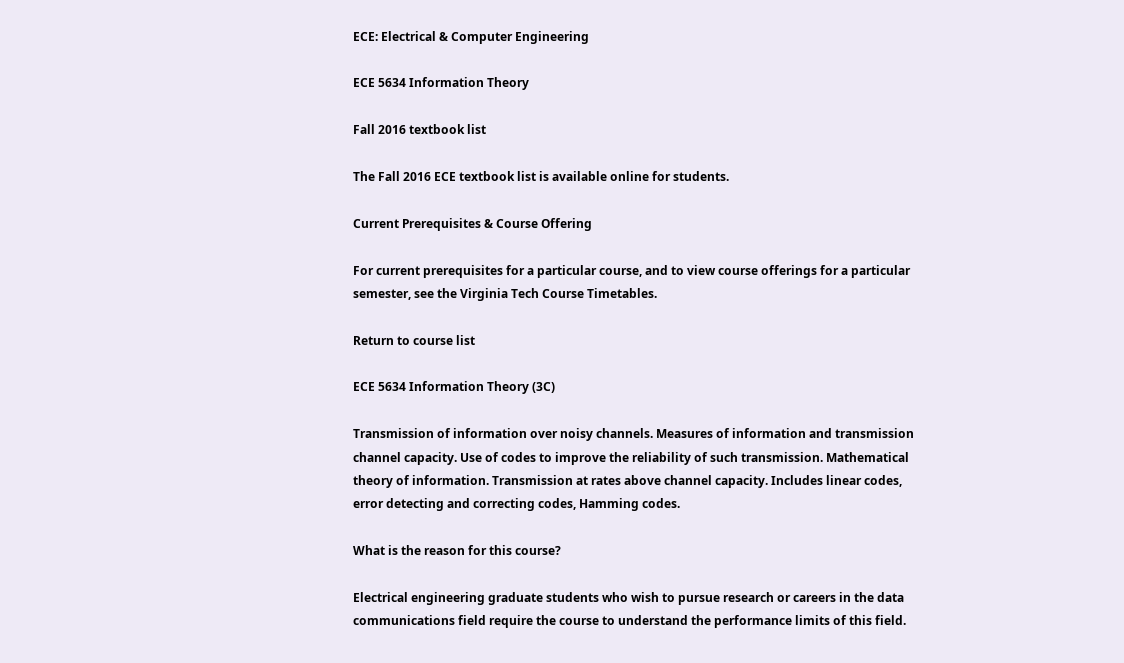ECE: Electrical & Computer Engineering

ECE 5634 Information Theory

Fall 2016 textbook list

The Fall 2016 ECE textbook list is available online for students.

Current Prerequisites & Course Offering

For current prerequisites for a particular course, and to view course offerings for a particular semester, see the Virginia Tech Course Timetables.

Return to course list

ECE 5634 Information Theory (3C)

Transmission of information over noisy channels. Measures of information and transmission channel capacity. Use of codes to improve the reliability of such transmission. Mathematical theory of information. Transmission at rates above channel capacity. Includes linear codes, error detecting and correcting codes, Hamming codes.

What is the reason for this course?

Electrical engineering graduate students who wish to pursue research or careers in the data communications field require the course to understand the performance limits of this field.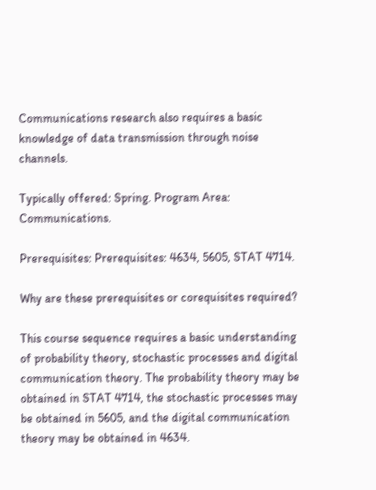Communications research also requires a basic knowledge of data transmission through noise channels.

Typically offered: Spring. Program Area: Communications.

Prerequisites: Prerequisites: 4634, 5605, STAT 4714.

Why are these prerequisites or corequisites required?

This course sequence requires a basic understanding of probability theory, stochastic processes and digital communication theory. The probability theory may be obtained in STAT 4714, the stochastic processes may be obtained in 5605, and the digital communication theory may be obtained in 4634.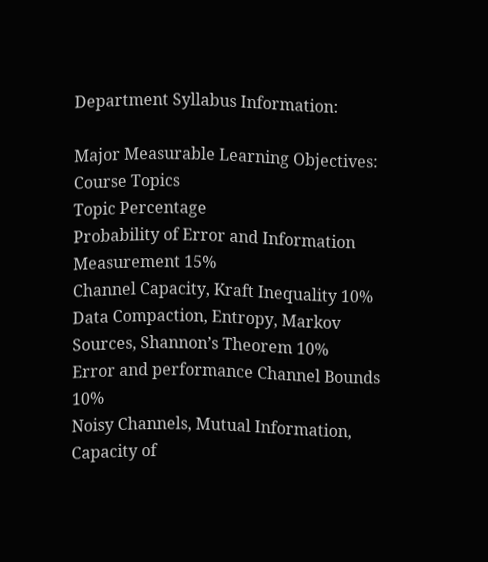Department Syllabus Information:

Major Measurable Learning Objectives:
Course Topics
Topic Percentage
Probability of Error and Information Measurement 15%
Channel Capacity, Kraft Inequality 10%
Data Compaction, Entropy, Markov Sources, Shannon’s Theorem 10%
Error and performance Channel Bounds 10%
Noisy Channels, Mutual Information, Capacity of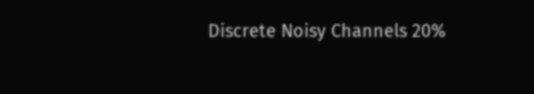Discrete Noisy Channels 20%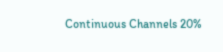Continuous Channels 20%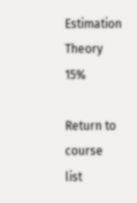Estimation Theory 15%

Return to course list